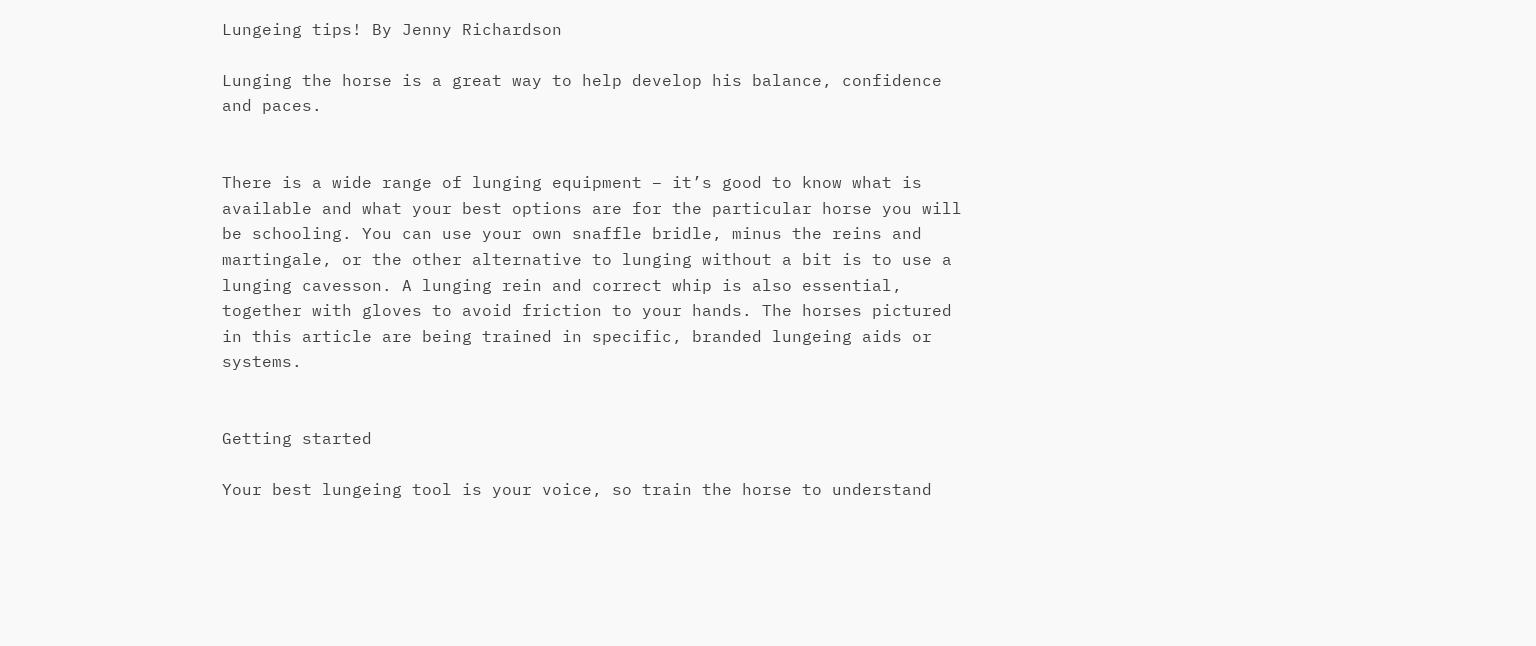Lungeing tips! By Jenny Richardson

Lunging the horse is a great way to help develop his balance, confidence and paces.


There is a wide range of lunging equipment – it’s good to know what is available and what your best options are for the particular horse you will be schooling. You can use your own snaffle bridle, minus the reins and martingale, or the other alternative to lunging without a bit is to use a lunging cavesson. A lunging rein and correct whip is also essential, together with gloves to avoid friction to your hands. The horses pictured in this article are being trained in specific, branded lungeing aids or systems.


Getting started

Your best lungeing tool is your voice, so train the horse to understand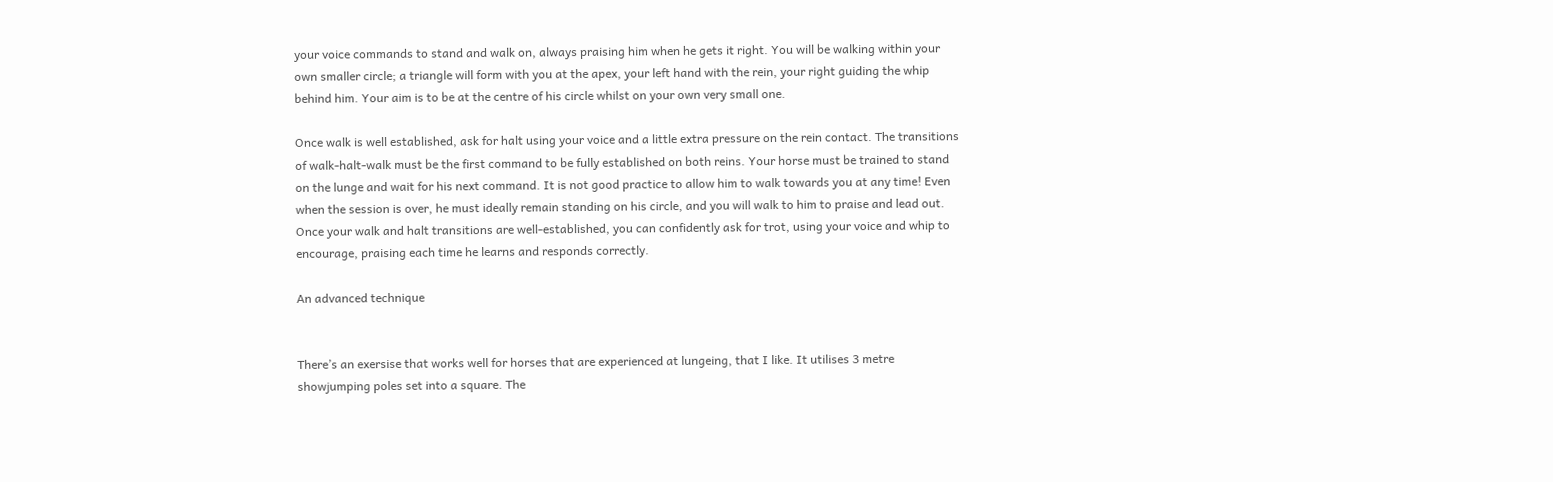your voice commands to stand and walk on, always praising him when he gets it right. You will be walking within your own smaller circle; a triangle will form with you at the apex, your left hand with the rein, your right guiding the whip behind him. Your aim is to be at the centre of his circle whilst on your own very small one.

Once walk is well established, ask for halt using your voice and a little extra pressure on the rein contact. The transitions of walk-halt-walk must be the first command to be fully established on both reins. Your horse must be trained to stand on the lunge and wait for his next command. It is not good practice to allow him to walk towards you at any time! Even when the session is over, he must ideally remain standing on his circle, and you will walk to him to praise and lead out. Once your walk and halt transitions are well-established, you can confidently ask for trot, using your voice and whip to encourage, praising each time he learns and responds correctly.

An advanced technique


There’s an exersise that works well for horses that are experienced at lungeing, that I like. It utilises 3 metre showjumping poles set into a square. The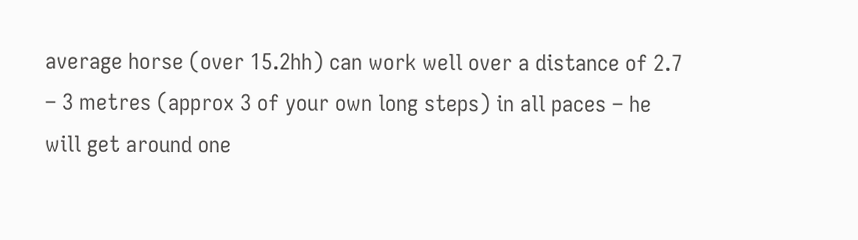average horse (over 15.2hh) can work well over a distance of 2.7 – 3 metres (approx 3 of your own long steps) in all paces – he will get around one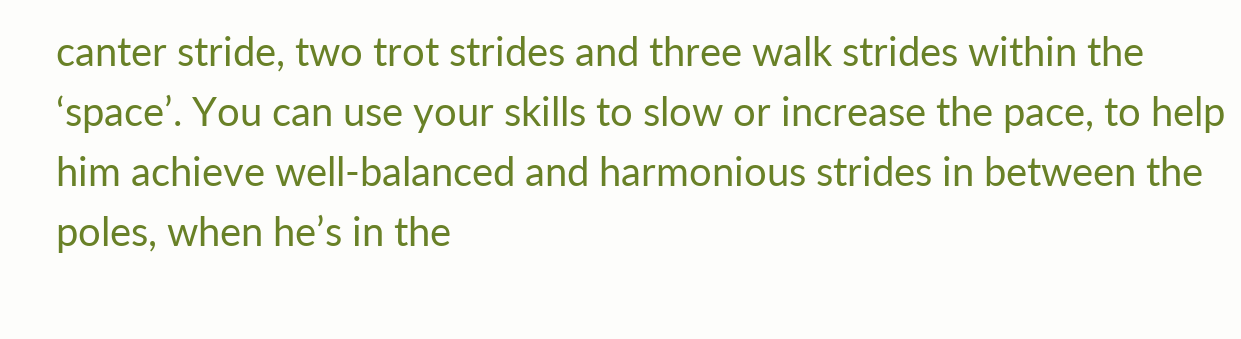canter stride, two trot strides and three walk strides within the ‘space’. You can use your skills to slow or increase the pace, to help him achieve well-balanced and harmonious strides in between the poles, when he’s in the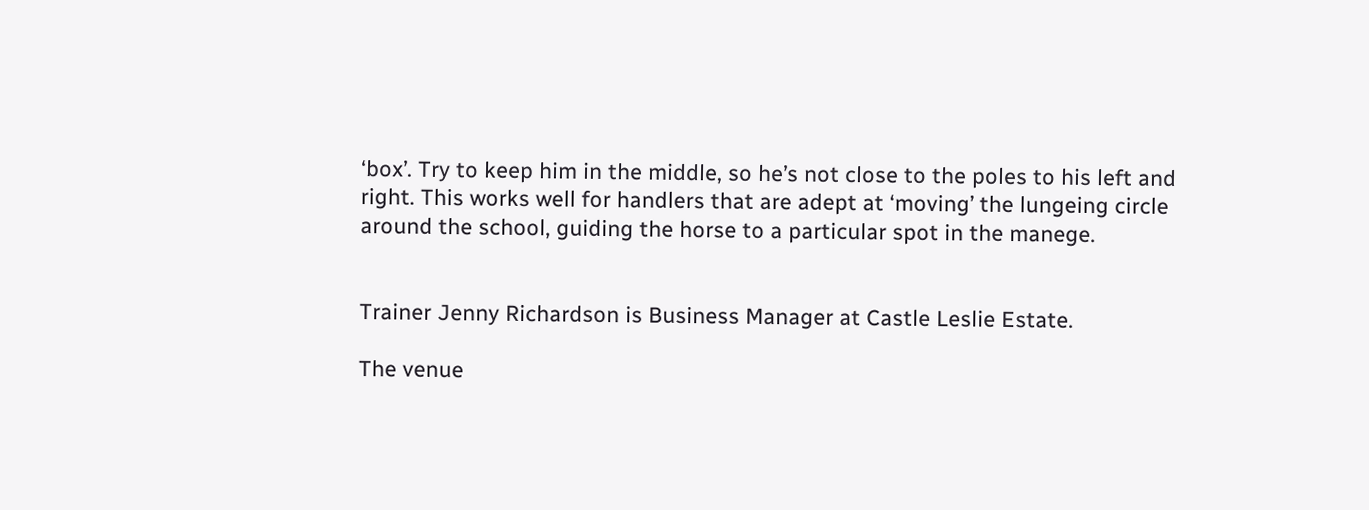‘box’. Try to keep him in the middle, so he’s not close to the poles to his left and right. This works well for handlers that are adept at ‘moving’ the lungeing circle around the school, guiding the horse to a particular spot in the manege.


Trainer Jenny Richardson is Business Manager at Castle Leslie Estate.

The venue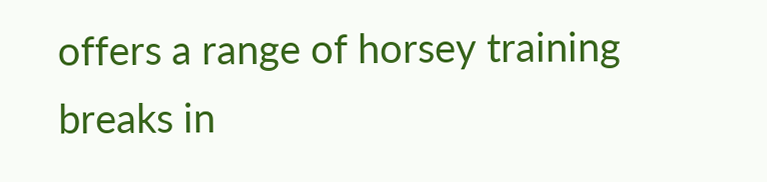offers a range of horsey training breaks in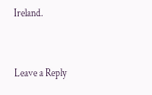Ireland.


Leave a Reply